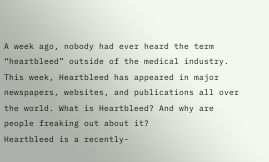A week ago, nobody had ever heard the term “heartbleed” outside of the medical industry.
This week, Heartbleed has appeared in major newspapers, websites, and publications all over the world. What is Heartbleed? And why are people freaking out about it?
Heartbleed is a recently-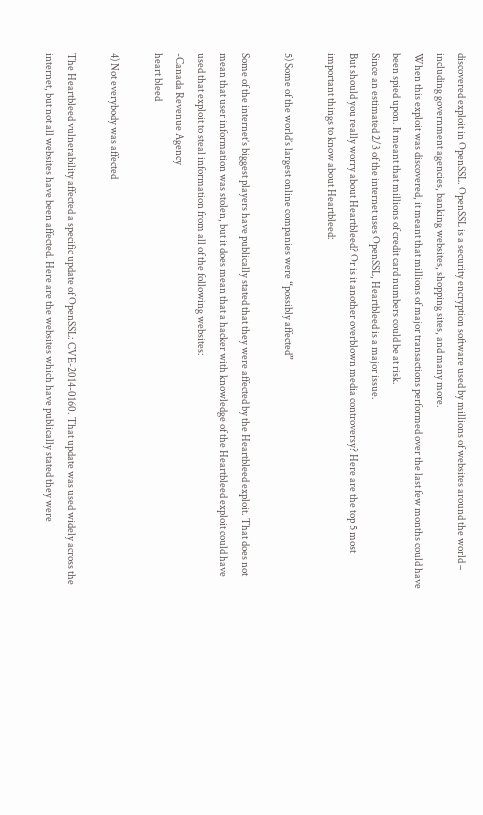discovered exploit in OpenSSL. OpenSSL is a security encryption software used by millions of websites around the world – including government agencies, banking websites, shopping sites, and many more.
When this exploit was discovered, it meant that millions of major transactions performed over the last few months could have been spied upon. It meant that millions of credit card numbers could be at risk.
Since an estimated 2/3 of the internet uses OpenSSL, Heartbleed is a major issue.
But should you really worry about Heartbleed? Or is it another overblown media controversy? Here are the top 5 most important things to know about Heartbleed:

5) Some of the world’s largest online companies were “possibly affected”

Some of the internet’s biggest players have publically stated that they were affected by the Heartbleed exploit. That does not mean that user information was stolen, but it does mean that a hacker with knowledge of the Heartbleed exploit could have used that exploit to steal information from all of the following websites:
-Canada Revenue Agency
heart bleed

4) Not everybody was affected

The Heartbleed vulnerability affected a specific update of OpenSSL: CVE-2014-0160. That update was used widely across the internet, but not all websites have been affected. Here are the websites which have publically stated they were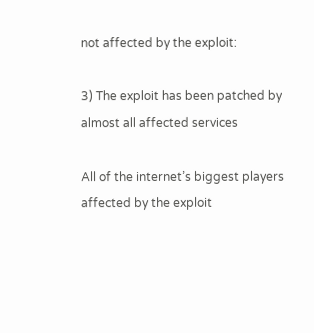not affected by the exploit:

3) The exploit has been patched by almost all affected services

All of the internet’s biggest players affected by the exploit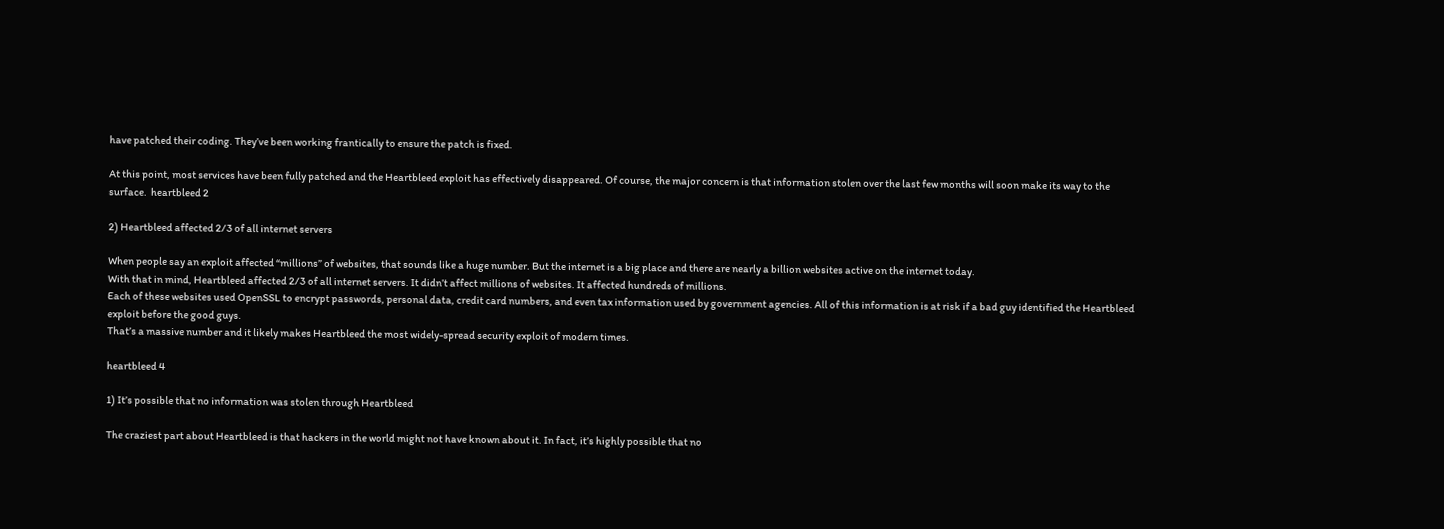have patched their coding. They’ve been working frantically to ensure the patch is fixed.

At this point, most services have been fully patched and the Heartbleed exploit has effectively disappeared. Of course, the major concern is that information stolen over the last few months will soon make its way to the surface.  heartbleed 2

2) Heartbleed affected 2/3 of all internet servers

When people say an exploit affected “millions” of websites, that sounds like a huge number. But the internet is a big place and there are nearly a billion websites active on the internet today.
With that in mind, Heartbleed affected 2/3 of all internet servers. It didn’t affect millions of websites. It affected hundreds of millions.
Each of these websites used OpenSSL to encrypt passwords, personal data, credit card numbers, and even tax information used by government agencies. All of this information is at risk if a bad guy identified the Heartbleed exploit before the good guys.
That’s a massive number and it likely makes Heartbleed the most widely-spread security exploit of modern times.

heartbleed 4

1) It’s possible that no information was stolen through Heartbleed

The craziest part about Heartbleed is that hackers in the world might not have known about it. In fact, it’s highly possible that no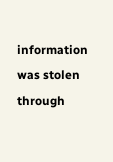information was stolen through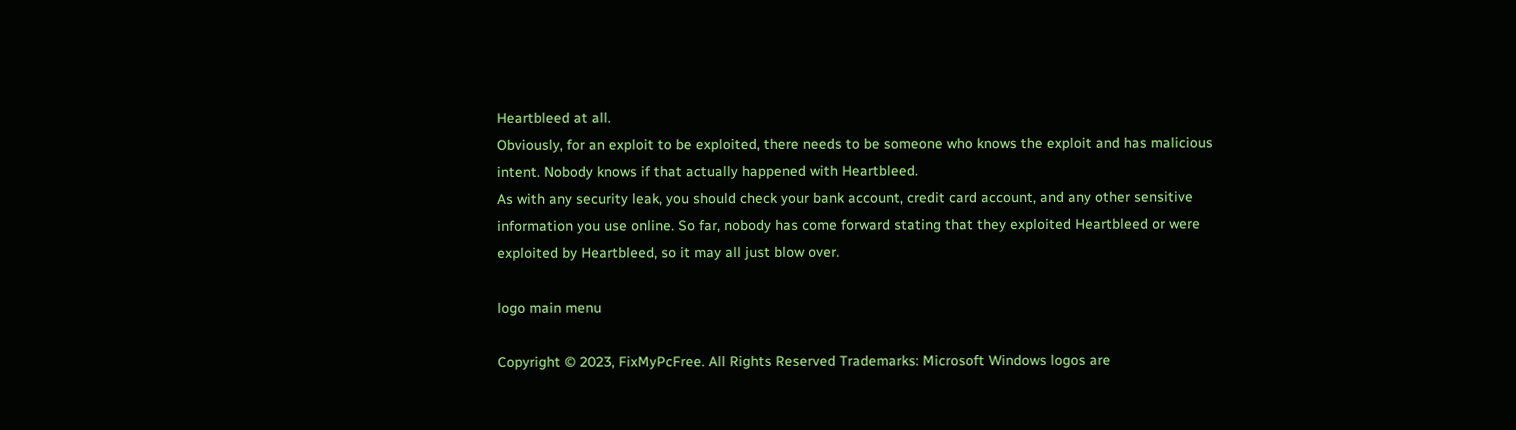Heartbleed at all.
Obviously, for an exploit to be exploited, there needs to be someone who knows the exploit and has malicious intent. Nobody knows if that actually happened with Heartbleed.
As with any security leak, you should check your bank account, credit card account, and any other sensitive information you use online. So far, nobody has come forward stating that they exploited Heartbleed or were exploited by Heartbleed, so it may all just blow over.

logo main menu

Copyright © 2023, FixMyPcFree. All Rights Reserved Trademarks: Microsoft Windows logos are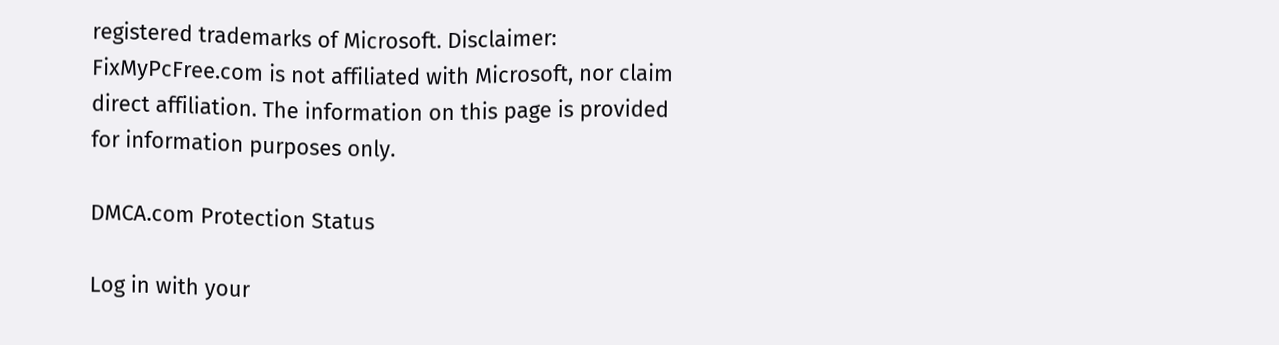registered trademarks of Microsoft. Disclaimer: FixMyPcFree.com is not affiliated with Microsoft, nor claim direct affiliation. The information on this page is provided for information purposes only.

DMCA.com Protection Status

Log in with your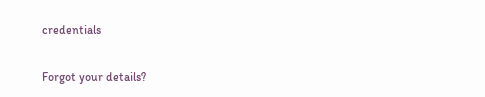credentials

Forgot your details?